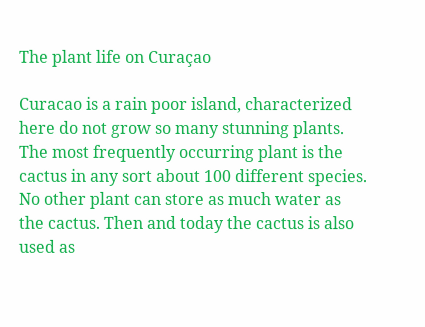The plant life on Curaçao

Curacao is a rain poor island, characterized here do not grow so many stunning plants. The most frequently occurring plant is the cactus in any sort about 100 different species. No other plant can store as much water as the cactus. Then and today the cactus is also used as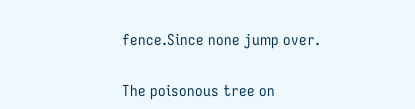fence.Since none jump over.

The poisonous tree on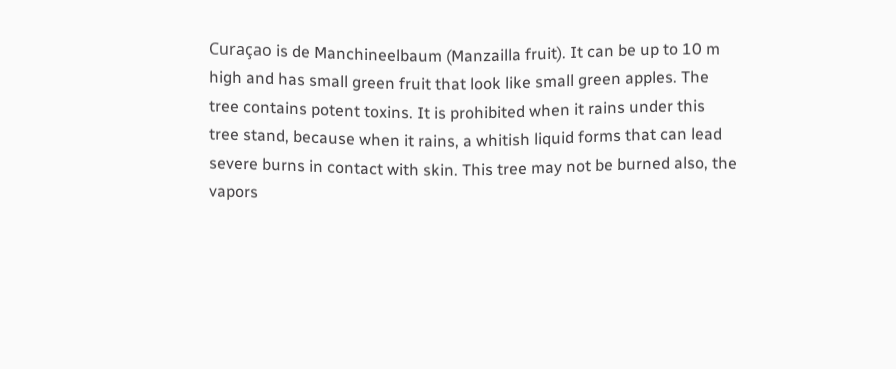Curaçao is de Manchineelbaum (Manzailla fruit). It can be up to 10 m high and has small green fruit that look like small green apples. The tree contains potent toxins. It is prohibited when it rains under this tree stand, because when it rains, a whitish liquid forms that can lead severe burns in contact with skin. This tree may not be burned also, the vapors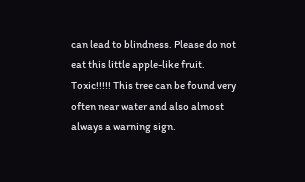can lead to blindness. Please do not eat this little apple-like fruit. Toxic!!!!! This tree can be found very often near water and also almost always a warning sign.